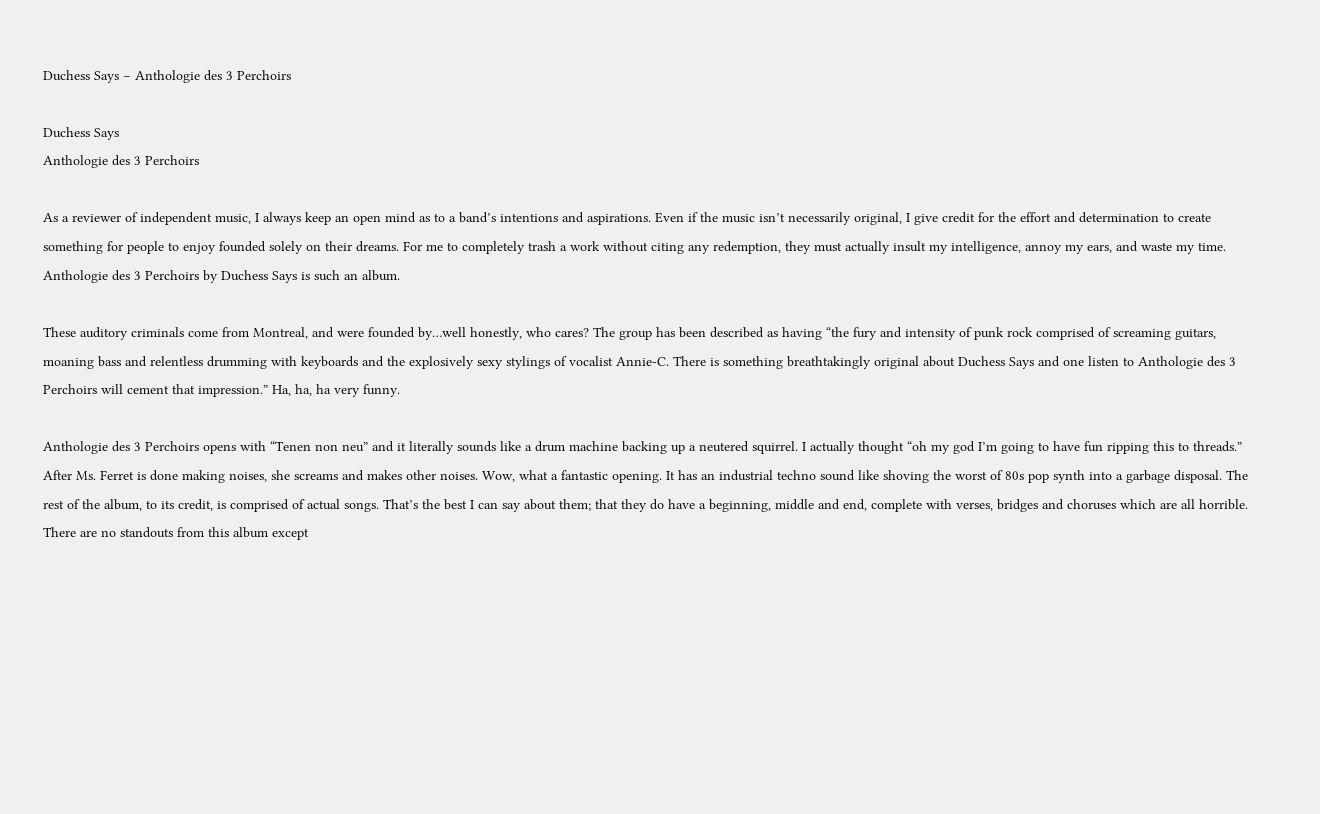Duchess Says – Anthologie des 3 Perchoirs

Duchess Says
Anthologie des 3 Perchoirs

As a reviewer of independent music, I always keep an open mind as to a band’s intentions and aspirations. Even if the music isn’t necessarily original, I give credit for the effort and determination to create something for people to enjoy founded solely on their dreams. For me to completely trash a work without citing any redemption, they must actually insult my intelligence, annoy my ears, and waste my time. Anthologie des 3 Perchoirs by Duchess Says is such an album.

These auditory criminals come from Montreal, and were founded by…well honestly, who cares? The group has been described as having “the fury and intensity of punk rock comprised of screaming guitars, moaning bass and relentless drumming with keyboards and the explosively sexy stylings of vocalist Annie-C. There is something breathtakingly original about Duchess Says and one listen to Anthologie des 3 Perchoirs will cement that impression.” Ha, ha, ha very funny.

Anthologie des 3 Perchoirs opens with “Tenen non neu” and it literally sounds like a drum machine backing up a neutered squirrel. I actually thought “oh my god I’m going to have fun ripping this to threads.” After Ms. Ferret is done making noises, she screams and makes other noises. Wow, what a fantastic opening. It has an industrial techno sound like shoving the worst of 80s pop synth into a garbage disposal. The rest of the album, to its credit, is comprised of actual songs. That’s the best I can say about them; that they do have a beginning, middle and end, complete with verses, bridges and choruses which are all horrible. There are no standouts from this album except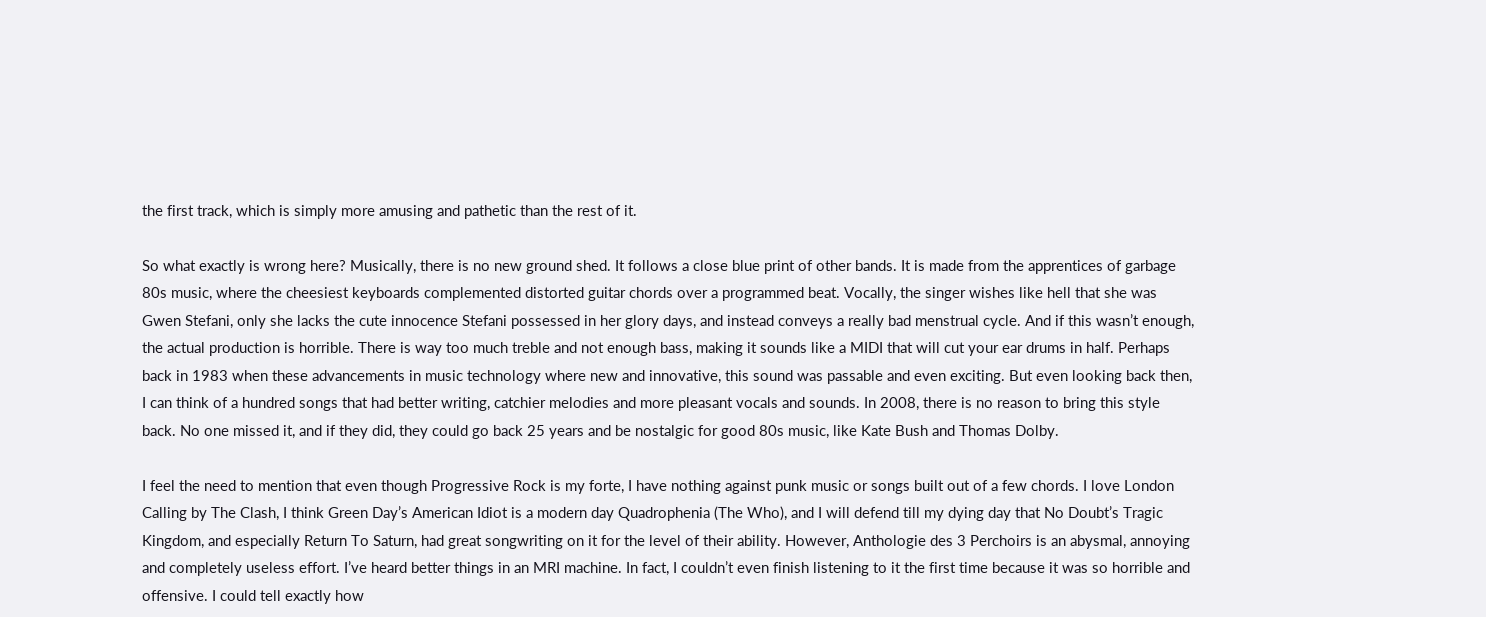the first track, which is simply more amusing and pathetic than the rest of it.

So what exactly is wrong here? Musically, there is no new ground shed. It follows a close blue print of other bands. It is made from the apprentices of garbage 80s music, where the cheesiest keyboards complemented distorted guitar chords over a programmed beat. Vocally, the singer wishes like hell that she was Gwen Stefani, only she lacks the cute innocence Stefani possessed in her glory days, and instead conveys a really bad menstrual cycle. And if this wasn’t enough, the actual production is horrible. There is way too much treble and not enough bass, making it sounds like a MIDI that will cut your ear drums in half. Perhaps back in 1983 when these advancements in music technology where new and innovative, this sound was passable and even exciting. But even looking back then, I can think of a hundred songs that had better writing, catchier melodies and more pleasant vocals and sounds. In 2008, there is no reason to bring this style back. No one missed it, and if they did, they could go back 25 years and be nostalgic for good 80s music, like Kate Bush and Thomas Dolby.

I feel the need to mention that even though Progressive Rock is my forte, I have nothing against punk music or songs built out of a few chords. I love London Calling by The Clash, I think Green Day’s American Idiot is a modern day Quadrophenia (The Who), and I will defend till my dying day that No Doubt’s Tragic Kingdom, and especially Return To Saturn, had great songwriting on it for the level of their ability. However, Anthologie des 3 Perchoirs is an abysmal, annoying and completely useless effort. I’ve heard better things in an MRI machine. In fact, I couldn’t even finish listening to it the first time because it was so horrible and offensive. I could tell exactly how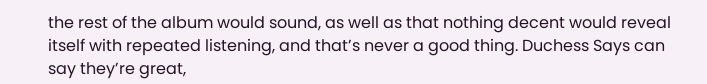the rest of the album would sound, as well as that nothing decent would reveal itself with repeated listening, and that’s never a good thing. Duchess Says can say they’re great,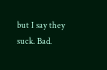but I say they suck. Bad.